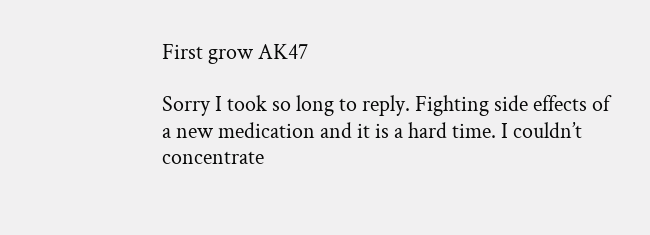First grow AK47

Sorry I took so long to reply. Fighting side effects of a new medication and it is a hard time. I couldn’t concentrate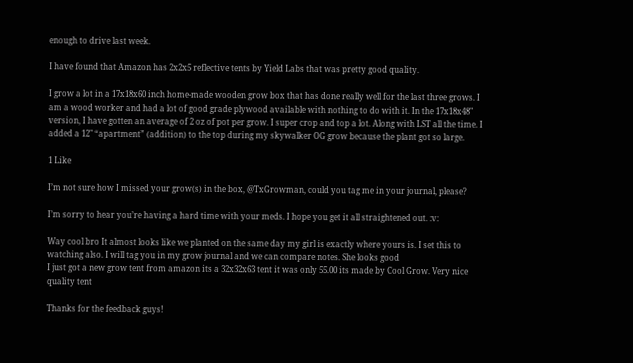enough to drive last week.

I have found that Amazon has 2x2x5 reflective tents by Yield Labs that was pretty good quality.

I grow a lot in a 17x18x60 inch home-made wooden grow box that has done really well for the last three grows. I am a wood worker and had a lot of good grade plywood available with nothing to do with it. In the 17x18x48" version, I have gotten an average of 2 oz of pot per grow. I super crop and top a lot. Along with LST all the time. I added a 12" “apartment” (addition) to the top during my skywalker OG grow because the plant got so large.

1 Like

I’m not sure how I missed your grow(s) in the box, @TxGrowman, could you tag me in your journal, please?

I’m sorry to hear you’re having a hard time with your meds. I hope you get it all straightened out. :v:

Way cool bro It almost looks like we planted on the same day my girl is exactly where yours is. I set this to watching also. I will tag you in my grow journal and we can compare notes. She looks good
I just got a new grow tent from amazon its a 32x32x63 tent it was only 55.00 its made by Cool Grow. Very nice quality tent

Thanks for the feedback guys!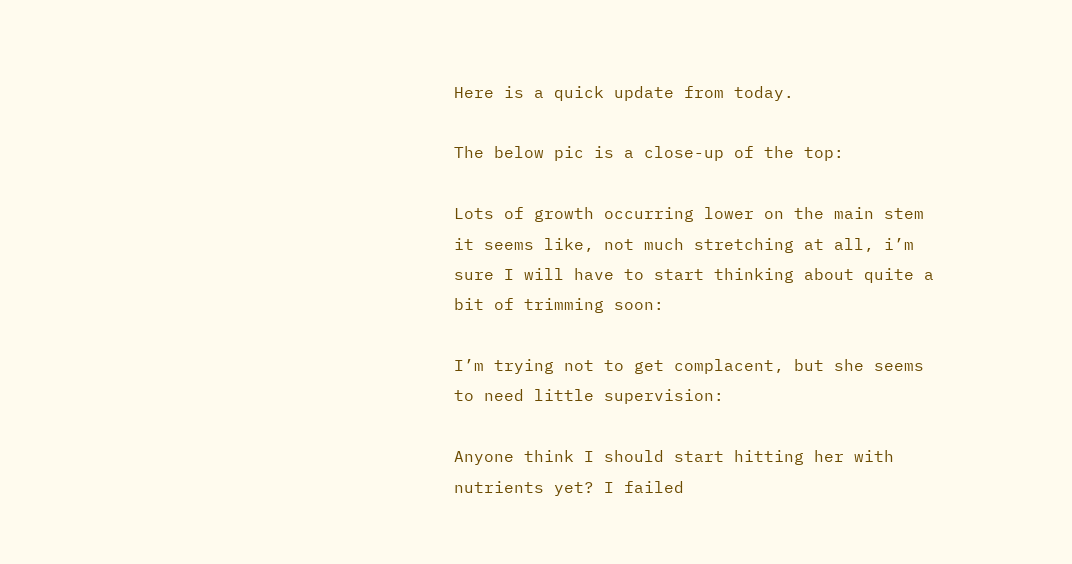Here is a quick update from today.

The below pic is a close-up of the top:

Lots of growth occurring lower on the main stem it seems like, not much stretching at all, i’m sure I will have to start thinking about quite a bit of trimming soon:

I’m trying not to get complacent, but she seems to need little supervision:

Anyone think I should start hitting her with nutrients yet? I failed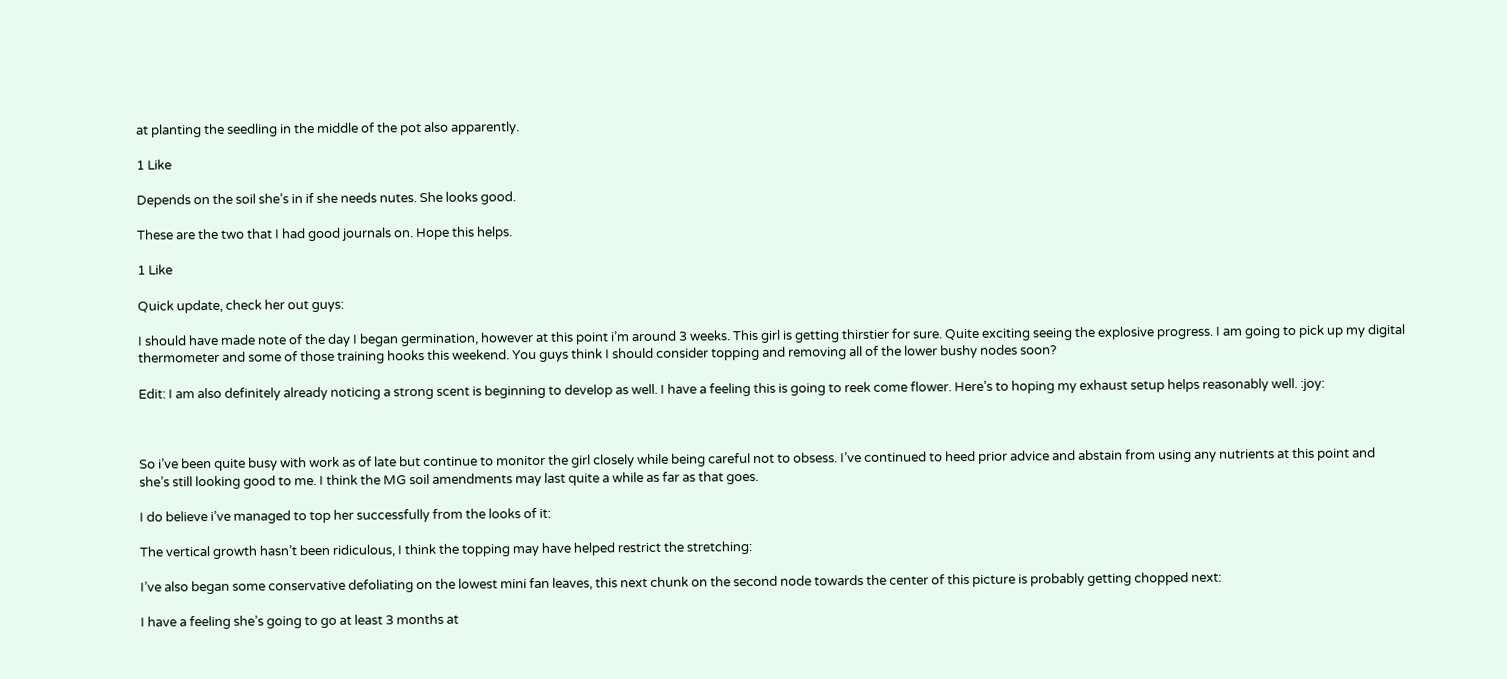at planting the seedling in the middle of the pot also apparently.

1 Like

Depends on the soil she’s in if she needs nutes. She looks good.

These are the two that I had good journals on. Hope this helps.

1 Like

Quick update, check her out guys:

I should have made note of the day I began germination, however at this point i’m around 3 weeks. This girl is getting thirstier for sure. Quite exciting seeing the explosive progress. I am going to pick up my digital thermometer and some of those training hooks this weekend. You guys think I should consider topping and removing all of the lower bushy nodes soon?

Edit: I am also definitely already noticing a strong scent is beginning to develop as well. I have a feeling this is going to reek come flower. Here’s to hoping my exhaust setup helps reasonably well. :joy:



So i’ve been quite busy with work as of late but continue to monitor the girl closely while being careful not to obsess. I’ve continued to heed prior advice and abstain from using any nutrients at this point and she’s still looking good to me. I think the MG soil amendments may last quite a while as far as that goes.

I do believe i’ve managed to top her successfully from the looks of it:

The vertical growth hasn’t been ridiculous, I think the topping may have helped restrict the stretching:

I’ve also began some conservative defoliating on the lowest mini fan leaves, this next chunk on the second node towards the center of this picture is probably getting chopped next:

I have a feeling she’s going to go at least 3 months at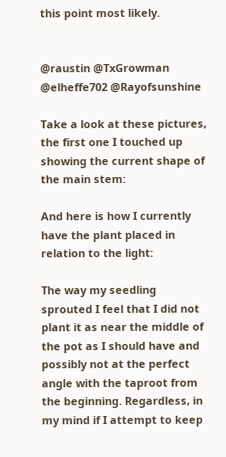this point most likely.


@raustin @TxGrowman @elheffe702 @Rayofsunshine

Take a look at these pictures, the first one I touched up showing the current shape of the main stem:

And here is how I currently have the plant placed in relation to the light:

The way my seedling sprouted I feel that I did not plant it as near the middle of the pot as I should have and possibly not at the perfect angle with the taproot from the beginning. Regardless, in my mind if I attempt to keep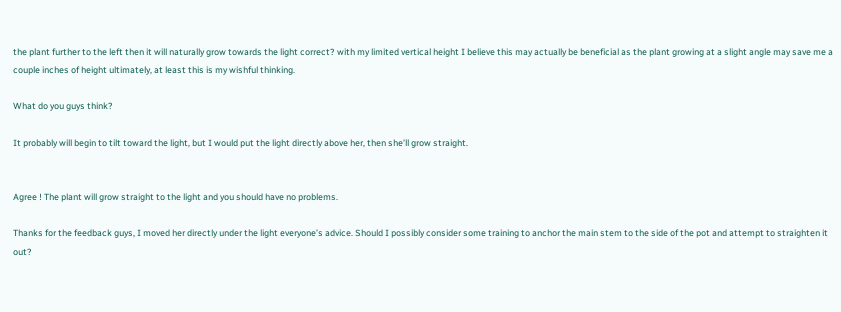the plant further to the left then it will naturally grow towards the light correct? with my limited vertical height I believe this may actually be beneficial as the plant growing at a slight angle may save me a couple inches of height ultimately, at least this is my wishful thinking.

What do you guys think?

It probably will begin to tilt toward the light, but I would put the light directly above her, then she’ll grow straight.


Agree ! The plant will grow straight to the light and you should have no problems.

Thanks for the feedback guys, I moved her directly under the light everyone’s advice. Should I possibly consider some training to anchor the main stem to the side of the pot and attempt to straighten it out?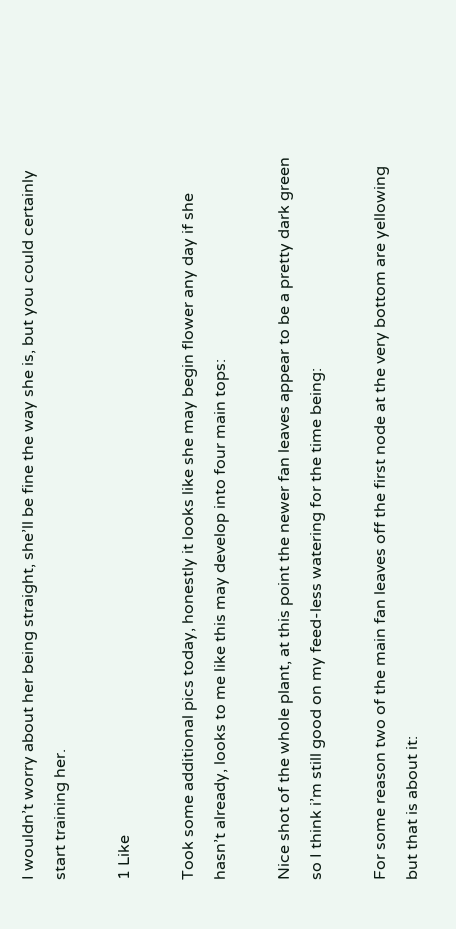I wouldn’t worry about her being straight, she’ll be fine the way she is, but you could certainly start training her.

1 Like

Took some additional pics today, honestly it looks like she may begin flower any day if she hasn’t already, looks to me like this may develop into four main tops:

Nice shot of the whole plant, at this point the newer fan leaves appear to be a pretty dark green so I think i’m still good on my feed-less watering for the time being:

For some reason two of the main fan leaves off the first node at the very bottom are yellowing but that is about it: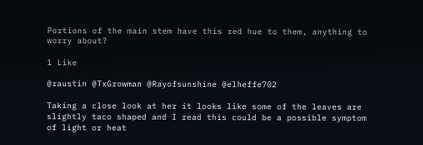Portions of the main stem have this red hue to them, anything to worry about?

1 Like

@raustin @TxGrowman @Rayofsunshine @elheffe702

Taking a close look at her it looks like some of the leaves are slightly taco shaped and I read this could be a possible symptom of light or heat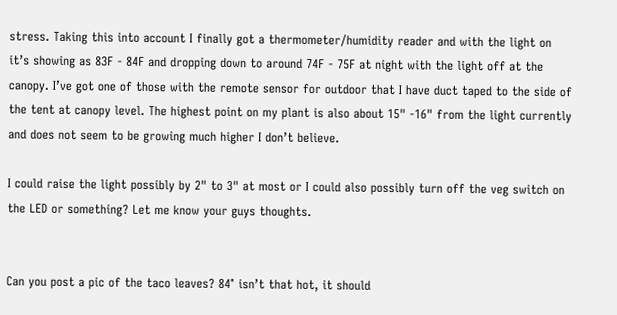stress. Taking this into account I finally got a thermometer/humidity reader and with the light on it’s showing as 83F - 84F and dropping down to around 74F - 75F at night with the light off at the canopy. I’ve got one of those with the remote sensor for outdoor that I have duct taped to the side of the tent at canopy level. The highest point on my plant is also about 15" -16" from the light currently and does not seem to be growing much higher I don’t believe.

I could raise the light possibly by 2" to 3" at most or I could also possibly turn off the veg switch on the LED or something? Let me know your guys thoughts.


Can you post a pic of the taco leaves? 84° isn’t that hot, it should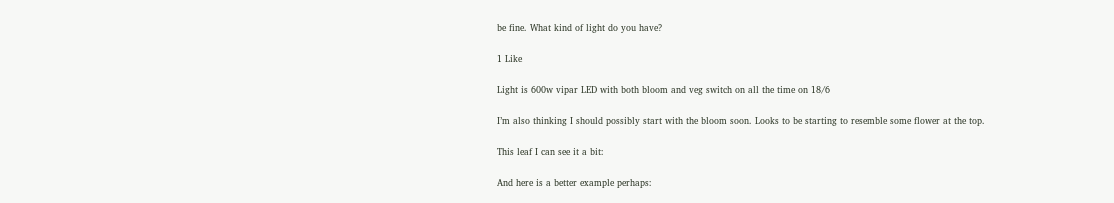be fine. What kind of light do you have?

1 Like

Light is 600w vipar LED with both bloom and veg switch on all the time on 18/6

I’m also thinking I should possibly start with the bloom soon. Looks to be starting to resemble some flower at the top.

This leaf I can see it a bit:

And here is a better example perhaps: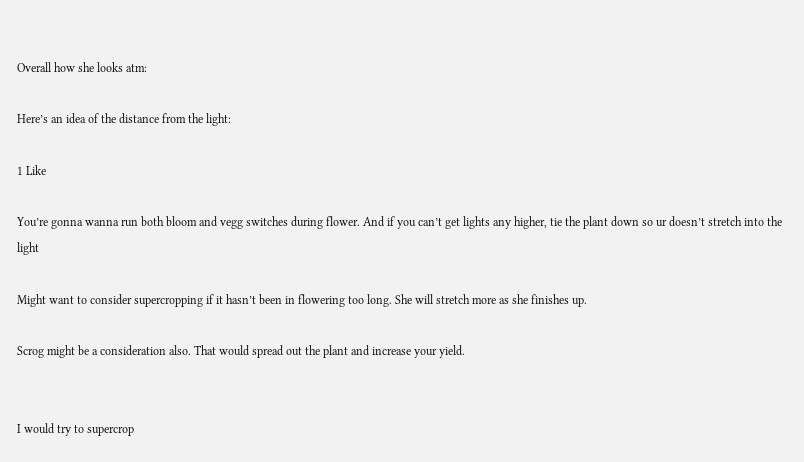Overall how she looks atm:

Here’s an idea of the distance from the light:

1 Like

You’re gonna wanna run both bloom and vegg switches during flower. And if you can’t get lights any higher, tie the plant down so ur doesn’t stretch into the light

Might want to consider supercropping if it hasn’t been in flowering too long. She will stretch more as she finishes up.

Scrog might be a consideration also. That would spread out the plant and increase your yield.


I would try to supercrop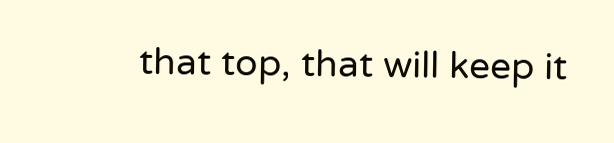that top, that will keep it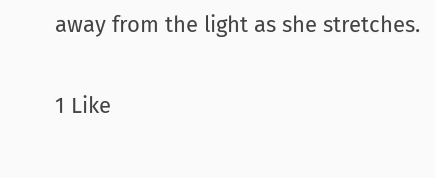away from the light as she stretches.

1 Like